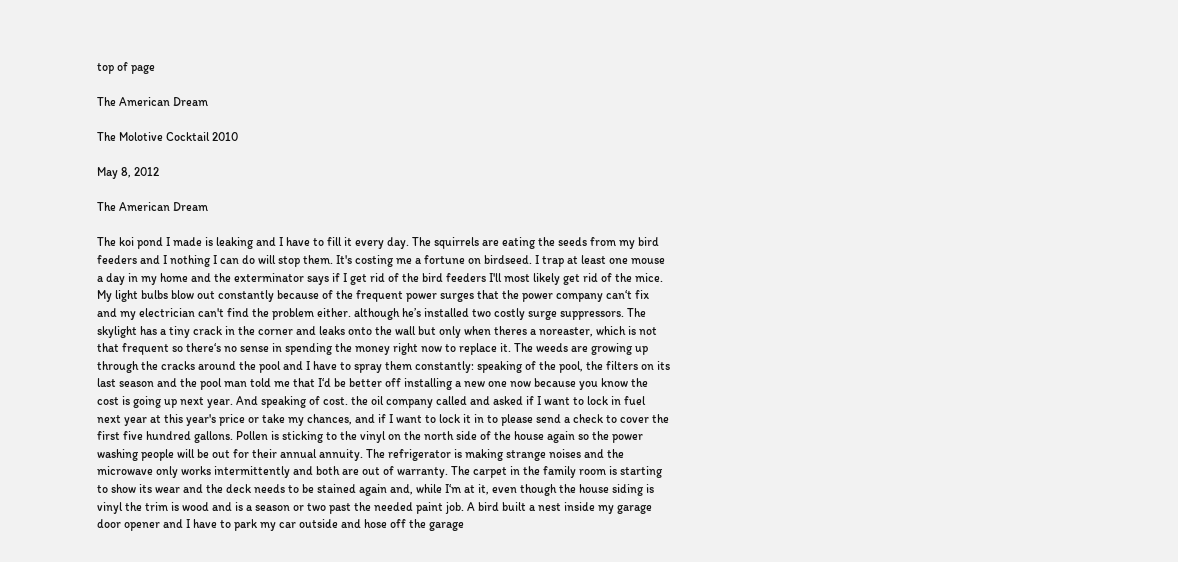top of page

The American Dream

The Molotive Cocktail 2010

May 8, 2012

The American Dream

The koi pond I made is leaking and I have to fill it every day. The squirrels are eating the seeds from my bird feeders and I nothing I can do will stop them. It's costing me a fortune on birdseed. I trap at least one mouse a day in my home and the exterminator says if I get rid of the bird feeders I'll most likely get rid of the mice. My light bulbs blow out constantly because of the frequent power surges that the power company can‘t fix and my electrician can't find the problem either. although he’s installed two costly surge suppressors. The skylight has a tiny crack in the corner and leaks onto the wall but only when theres a noreaster, which is not that frequent so there‘s no sense in spending the money right now to replace it. The weeds are growing up through the cracks around the pool and I have to spray them constantly: speaking of the pool, the filters on its last season and the pool man told me that I‘d be better off installing a new one now because you know the cost is going up next year. And speaking of cost. the oil company called and asked if I want to lock in fuel next year at this year's price or take my chances, and if I want to lock it in to please send a check to cover the first five hundred gallons. Pollen is sticking to the vinyl on the north side of the house again so the power washing people will be out for their annual annuity. The refrigerator is making strange noises and the microwave only works intermittently and both are out of warranty. The carpet in the family room is starting to show its wear and the deck needs to be stained again and, while I‘m at it, even though the house siding is vinyl the trim is wood and is a season or two past the needed paint job. A bird built a nest inside my garage door opener and I have to park my car outside and hose off the garage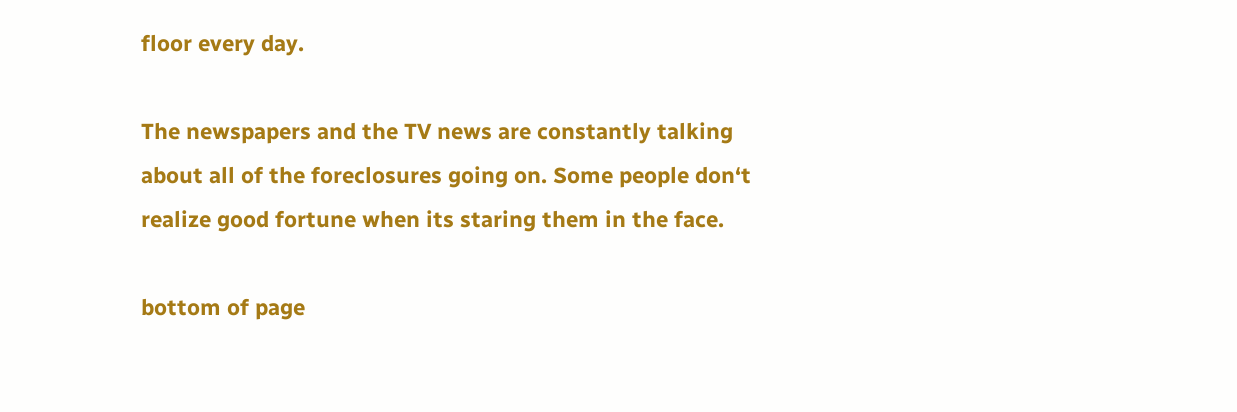floor every day.

The newspapers and the TV news are constantly talking about all of the foreclosures going on. Some people don‘t realize good fortune when its staring them in the face.

bottom of page